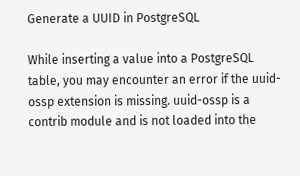Generate a UUID in PostgreSQL

While inserting a value into a PostgreSQL table, you may encounter an error if the uuid-ossp extension is missing. uuid-ossp is a contrib module and is not loaded into the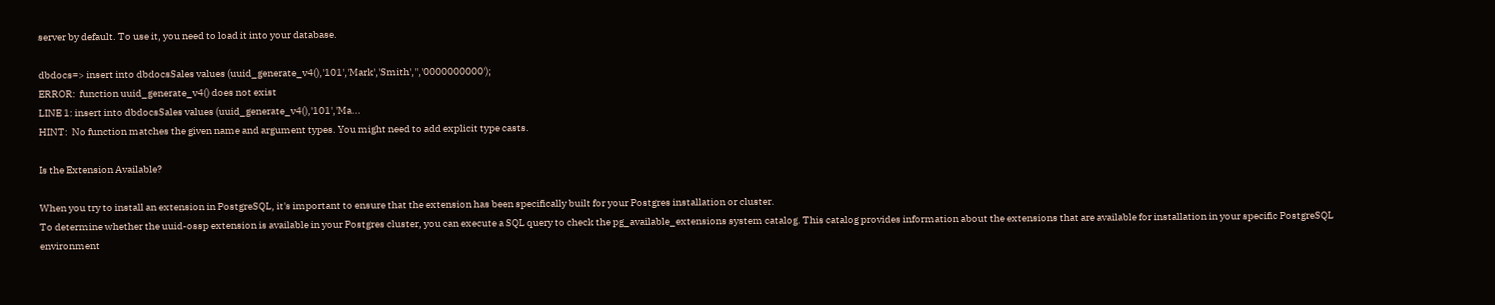server by default. To use it, you need to load it into your database.

dbdocs=> insert into dbdocsSales values (uuid_generate_v4(),'101','Mark','Smith','','0000000000');
ERROR:  function uuid_generate_v4() does not exist
LINE 1: insert into dbdocsSales values (uuid_generate_v4(),'101','Ma...
HINT:  No function matches the given name and argument types. You might need to add explicit type casts.

Is the Extension Available?

When you try to install an extension in PostgreSQL, it's important to ensure that the extension has been specifically built for your Postgres installation or cluster.
To determine whether the uuid-ossp extension is available in your Postgres cluster, you can execute a SQL query to check the pg_available_extensions system catalog. This catalog provides information about the extensions that are available for installation in your specific PostgreSQL environment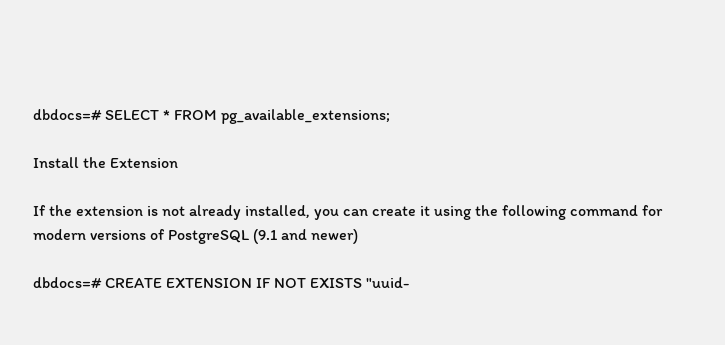dbdocs=# SELECT * FROM pg_available_extensions;

Install the Extension

If the extension is not already installed, you can create it using the following command for modern versions of PostgreSQL (9.1 and newer)

dbdocs=# CREATE EXTENSION IF NOT EXISTS "uuid-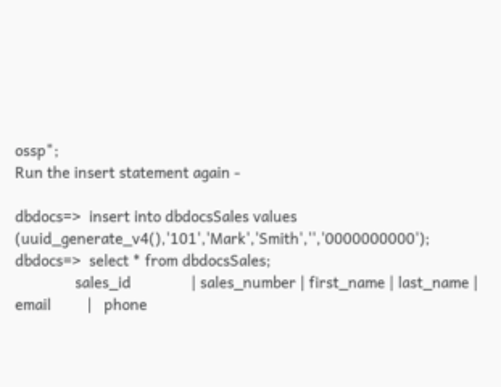ossp";
Run the insert statement again -

dbdocs=>  insert into dbdocsSales values (uuid_generate_v4(),'101','Mark','Smith','','0000000000');
dbdocs=>  select * from dbdocsSales;
               sales_id               | sales_number | first_name | last_name |         email         |   phone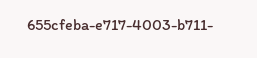655cfeba-e717-4003-b711-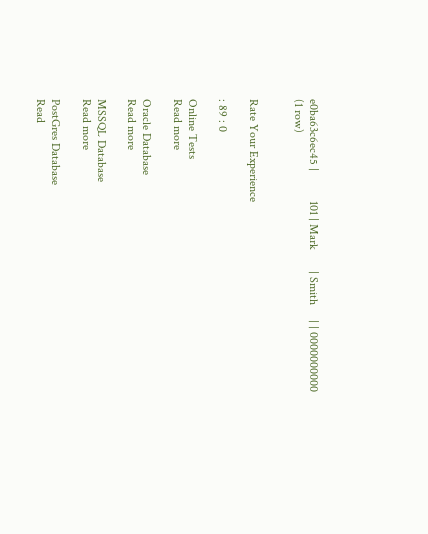e0ba63c6ec45 |          101 | Mark       | Smith     | | 0000000000
(1 row)


Rate Your Experience

: 89 : 0

Online Tests
Read more

Oracle Database
Read more

MSSQL Database
Read more

PostGres Database
Read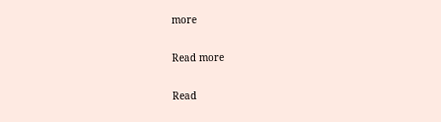more

Read more

Read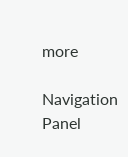more

Navigation Panel